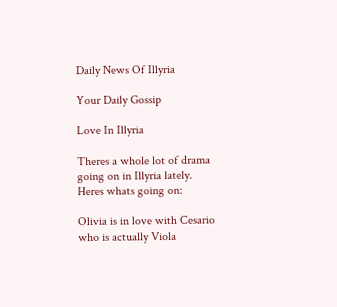Daily News Of Illyria

Your Daily Gossip

Love In Illyria

Theres a whole lot of drama going on in Illyria lately. Heres whats going on:

Olivia is in love with Cesario who is actually Viola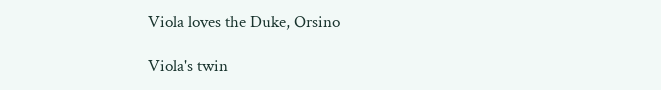Viola loves the Duke, Orsino

Viola's twin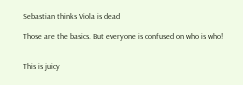Sebastian thinks Viola is dead

Those are the basics. But everyone is confused on who is who!


This is juicy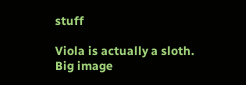stuff

Viola is actually a sloth.
Big image